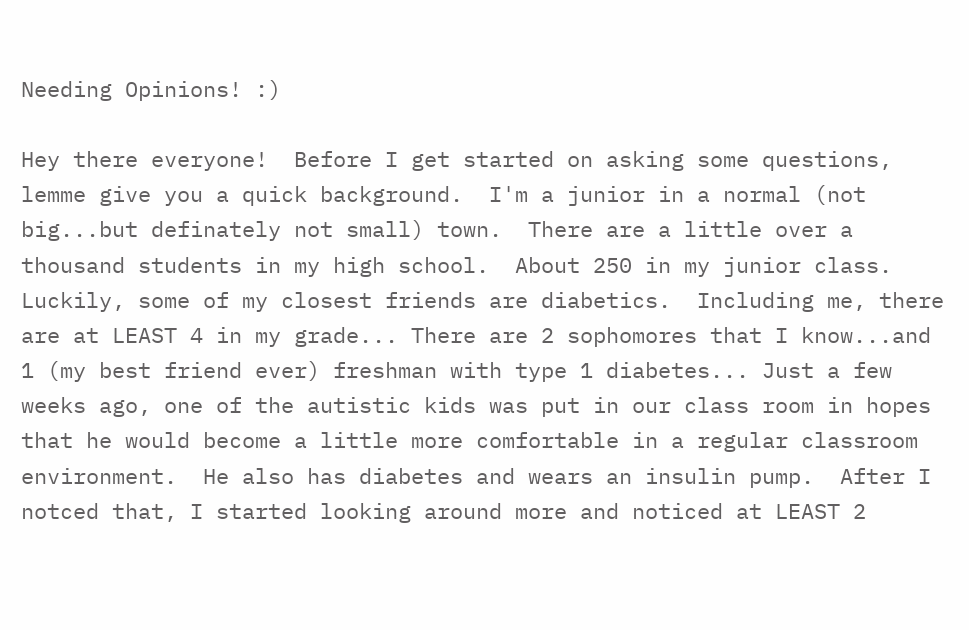Needing Opinions! :)

Hey there everyone!  Before I get started on asking some questions, lemme give you a quick background.  I'm a junior in a normal (not big...but definately not small) town.  There are a little over a thousand students in my high school.  About 250 in my junior class.  Luckily, some of my closest friends are diabetics.  Including me, there are at LEAST 4 in my grade... There are 2 sophomores that I know...and 1 (my best friend ever) freshman with type 1 diabetes... Just a few weeks ago, one of the autistic kids was put in our class room in hopes that he would become a little more comfortable in a regular classroom environment.  He also has diabetes and wears an insulin pump.  After I notced that, I started looking around more and noticed at LEAST 2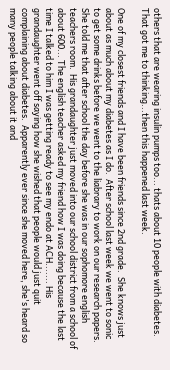others that are wearing insulin pumps too... thats about 10 people with diabetes.  That got me to thinking...then this happened last week.

One of my closest friends and I have been friends since 2nd grade.  She knows just about as much about my diabetes as I do.  After school last week we went to sonic to get some drinks before we went to the liabrary to work on our research papers.  She told me that after school the day before she was in our sophomore english teachers room.  His grandaughter just moved into our school district from a school of about 600... The english teacher asked my friend how I was doing because the last time I talked to him I was getting ready to see my endo at ACH....... His grandaughter went off saying how she wished that people would just quit complaining about diabetes.  Apparently ever since she moved here, she's heard so many people talking about it and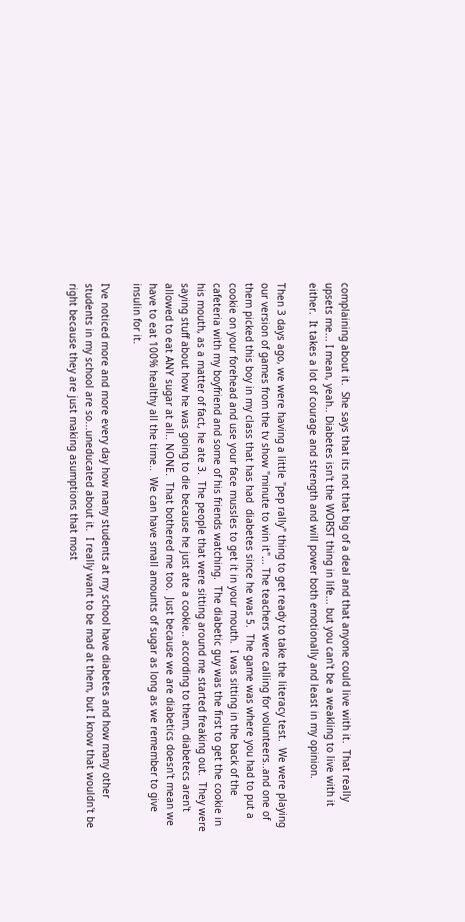complaining about it.  She says that its not that big of a deal and that anyone could live with it.  That really upsets me... I mean, yeah.. Diabetes isn't the WORST thing in life... but you can't be a weakling to live with it either.  It takes a lot of courage and strength and will power both emotionally and least in my opinion.

Then 3 days ago, we were having a little "pep rally" thing to get ready to take the literacy test.  We were playing our version of games from the tv show "minute to win it"... The teachers were calling for volunteers..and one of them picked this boy in my class that has had  diabetes since he was 5.  The game was where you had to put a cookie on your forehead and use your face mussles to get it in your mouth.  I was sitting in the back of the cafeteria with my boyfriend and some of his friends watching.  The diabetic guy was the first to get the cookie in his mouth, as a matter of fact, he ate 3.  The people that were sitting around me started freaking out.  They were saying stuff about how he was going to die because he just ate a cookie.. according to them, diabetecs aren't allowed to eat ANY sugar at all.. NONE.  That bothered me too.  Just because we are diabetics doesn't mean we have to eat 100% healthy all the time..  We can have small amounts of sugar as long as we remember to give insulin for it.

I've noticed more and more every day how many students at my school have diabetes and how many other students in my school are so...uneducated about it.  I really want to be mad at them, but I know that wouldn't be right because they are just making asumptions that most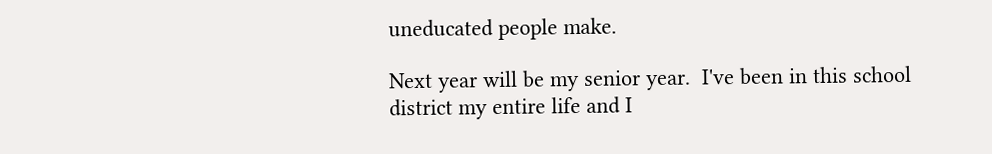uneducated people make.

Next year will be my senior year.  I've been in this school district my entire life and I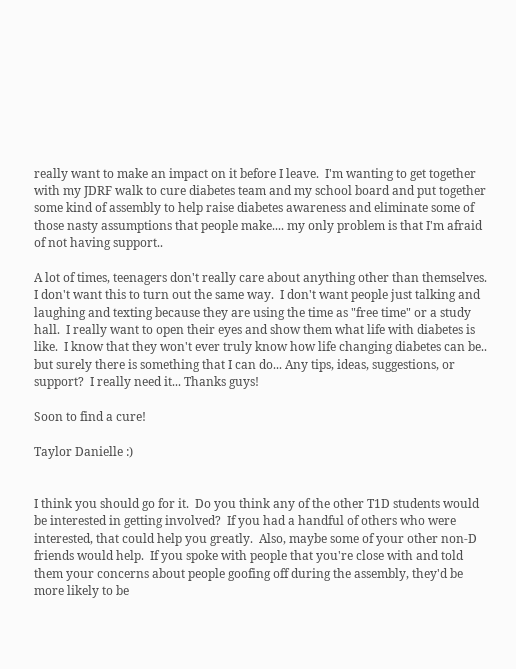really want to make an impact on it before I leave.  I'm wanting to get together with my JDRF walk to cure diabetes team and my school board and put together some kind of assembly to help raise diabetes awareness and eliminate some of those nasty assumptions that people make.... my only problem is that I'm afraid of not having support..

A lot of times, teenagers don't really care about anything other than themselves.  I don't want this to turn out the same way.  I don't want people just talking and laughing and texting because they are using the time as "free time" or a study hall.  I really want to open their eyes and show them what life with diabetes is like.  I know that they won't ever truly know how life changing diabetes can be.. but surely there is something that I can do... Any tips, ideas, suggestions, or support?  I really need it... Thanks guys!

Soon to find a cure!

Taylor Danielle :)


I think you should go for it.  Do you think any of the other T1D students would be interested in getting involved?  If you had a handful of others who were interested, that could help you greatly.  Also, maybe some of your other non-D friends would help.  If you spoke with people that you're close with and told them your concerns about people goofing off during the assembly, they'd be more likely to be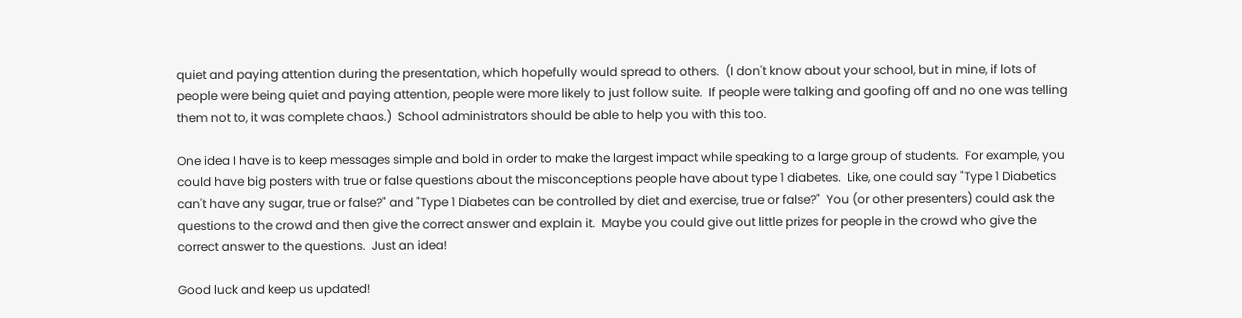quiet and paying attention during the presentation, which hopefully would spread to others.  (I don't know about your school, but in mine, if lots of people were being quiet and paying attention, people were more likely to just follow suite.  If people were talking and goofing off and no one was telling them not to, it was complete chaos.)  School administrators should be able to help you with this too.

One idea I have is to keep messages simple and bold in order to make the largest impact while speaking to a large group of students.  For example, you could have big posters with true or false questions about the misconceptions people have about type 1 diabetes.  Like, one could say "Type 1 Diabetics can't have any sugar, true or false?" and "Type 1 Diabetes can be controlled by diet and exercise, true or false?"  You (or other presenters) could ask the questions to the crowd and then give the correct answer and explain it.  Maybe you could give out little prizes for people in the crowd who give the correct answer to the questions.  Just an idea!

Good luck and keep us updated!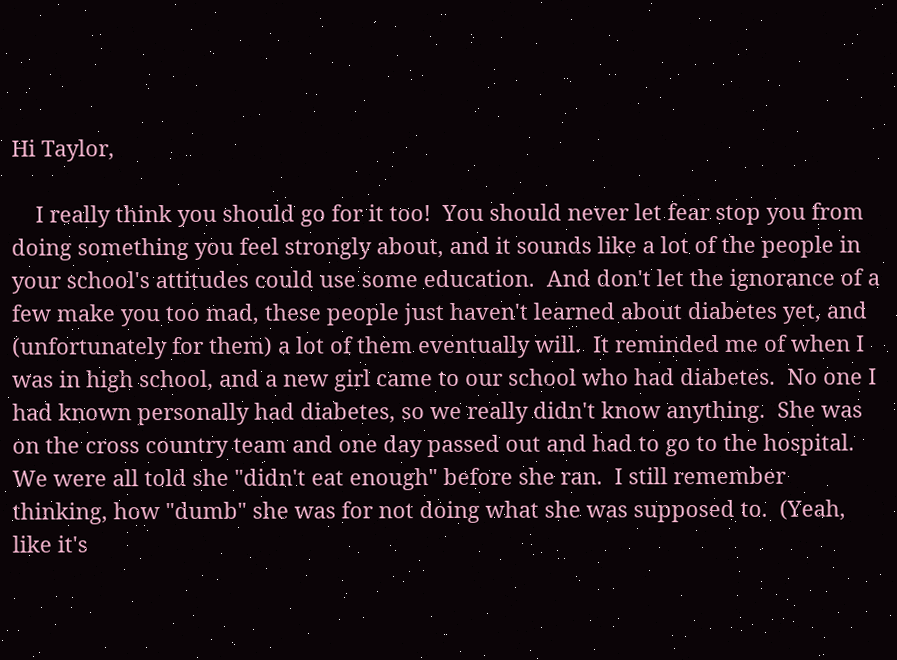Hi Taylor,

    I really think you should go for it too!  You should never let fear stop you from doing something you feel strongly about, and it sounds like a lot of the people in your school's attitudes could use some education.  And don't let the ignorance of a few make you too mad, these people just haven't learned about diabetes yet, and (unfortunately for them) a lot of them eventually will.  It reminded me of when I was in high school, and a new girl came to our school who had diabetes.  No one I had known personally had diabetes, so we really didn't know anything.  She was on the cross country team and one day passed out and had to go to the hospital.  We were all told she "didn't eat enough" before she ran.  I still remember thinking, how "dumb" she was for not doing what she was supposed to.  (Yeah, like it's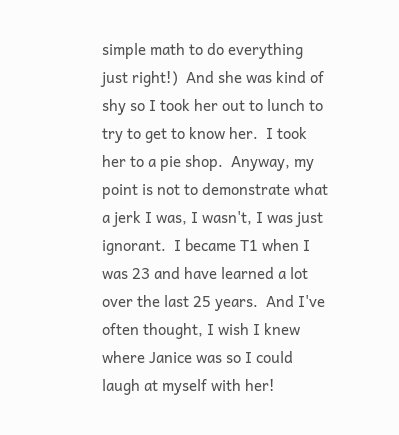simple math to do everything just right!)  And she was kind of shy so I took her out to lunch to try to get to know her.  I took her to a pie shop.  Anyway, my point is not to demonstrate what a jerk I was, I wasn't, I was just ignorant.  I became T1 when I was 23 and have learned a lot over the last 25 years.  And I've often thought, I wish I knew where Janice was so I could laugh at myself with her!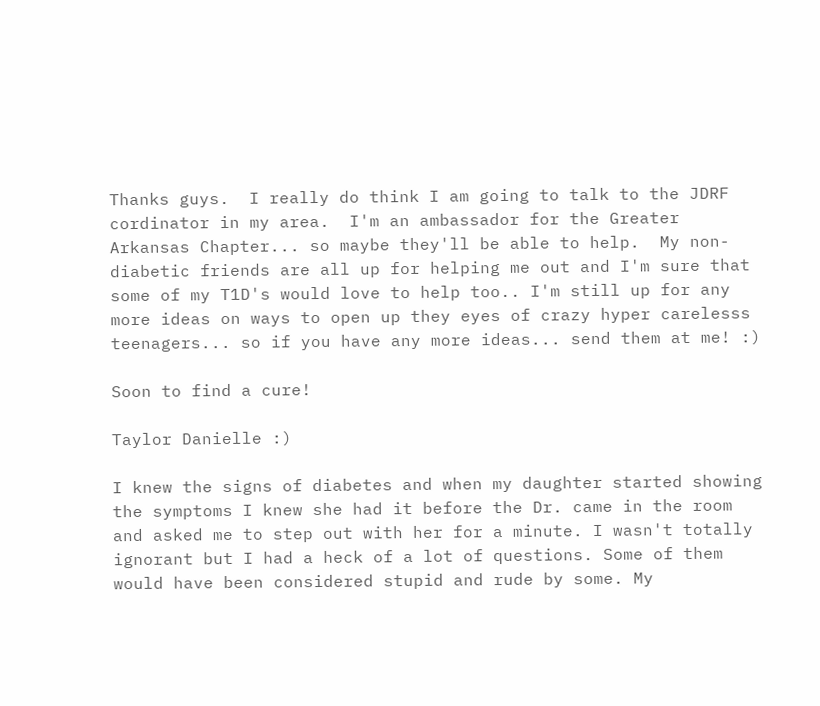Thanks guys.  I really do think I am going to talk to the JDRF cordinator in my area.  I'm an ambassador for the Greater Arkansas Chapter... so maybe they'll be able to help.  My non-diabetic friends are all up for helping me out and I'm sure that some of my T1D's would love to help too.. I'm still up for any more ideas on ways to open up they eyes of crazy hyper carelesss teenagers... so if you have any more ideas... send them at me! :)

Soon to find a cure!

Taylor Danielle :)

I knew the signs of diabetes and when my daughter started showing the symptoms I knew she had it before the Dr. came in the room and asked me to step out with her for a minute. I wasn't totally ignorant but I had a heck of a lot of questions. Some of them would have been considered stupid and rude by some. My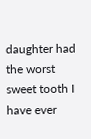daughter had the worst sweet tooth I have ever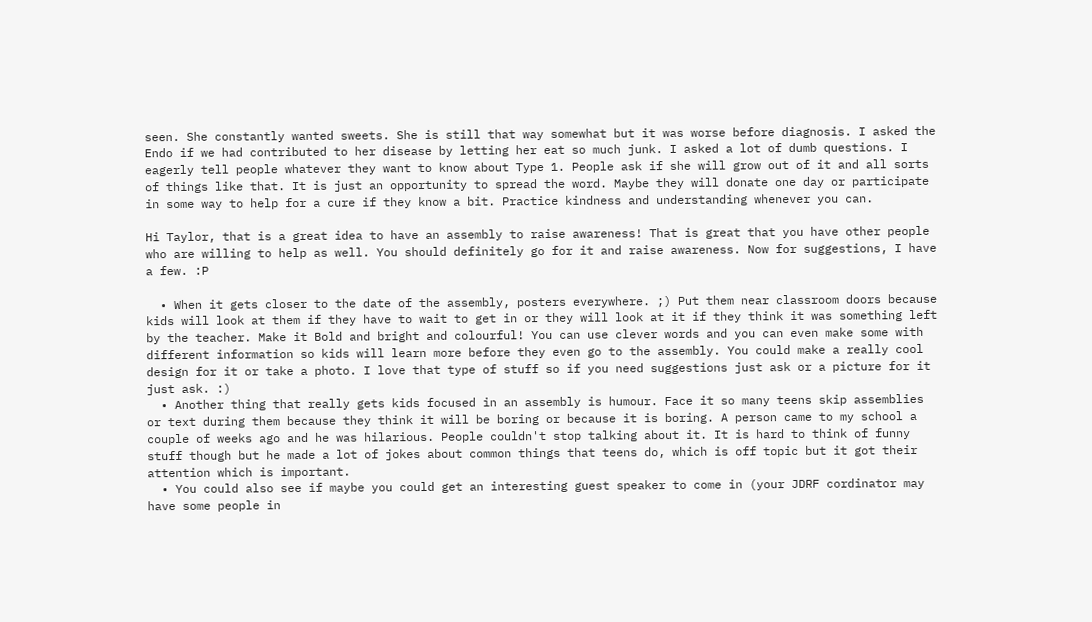seen. She constantly wanted sweets. She is still that way somewhat but it was worse before diagnosis. I asked the Endo if we had contributed to her disease by letting her eat so much junk. I asked a lot of dumb questions. I eagerly tell people whatever they want to know about Type 1. People ask if she will grow out of it and all sorts of things like that. It is just an opportunity to spread the word. Maybe they will donate one day or participate in some way to help for a cure if they know a bit. Practice kindness and understanding whenever you can.

Hi Taylor, that is a great idea to have an assembly to raise awareness! That is great that you have other people who are willing to help as well. You should definitely go for it and raise awareness. Now for suggestions, I have a few. :P

  • When it gets closer to the date of the assembly, posters everywhere. ;) Put them near classroom doors because kids will look at them if they have to wait to get in or they will look at it if they think it was something left by the teacher. Make it Bold and bright and colourful! You can use clever words and you can even make some with different information so kids will learn more before they even go to the assembly. You could make a really cool design for it or take a photo. I love that type of stuff so if you need suggestions just ask or a picture for it just ask. :)
  • Another thing that really gets kids focused in an assembly is humour. Face it so many teens skip assemblies or text during them because they think it will be boring or because it is boring. A person came to my school a couple of weeks ago and he was hilarious. People couldn't stop talking about it. It is hard to think of funny stuff though but he made a lot of jokes about common things that teens do, which is off topic but it got their attention which is important.
  • You could also see if maybe you could get an interesting guest speaker to come in (your JDRF cordinator may have some people in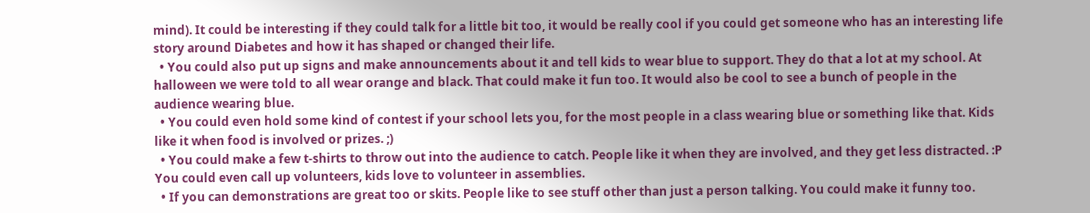mind). It could be interesting if they could talk for a little bit too, it would be really cool if you could get someone who has an interesting life story around Diabetes and how it has shaped or changed their life.
  • You could also put up signs and make announcements about it and tell kids to wear blue to support. They do that a lot at my school. At halloween we were told to all wear orange and black. That could make it fun too. It would also be cool to see a bunch of people in the audience wearing blue.
  • You could even hold some kind of contest if your school lets you, for the most people in a class wearing blue or something like that. Kids like it when food is involved or prizes. ;)
  • You could make a few t-shirts to throw out into the audience to catch. People like it when they are involved, and they get less distracted. :P You could even call up volunteers, kids love to volunteer in assemblies.
  • If you can demonstrations are great too or skits. People like to see stuff other than just a person talking. You could make it funny too.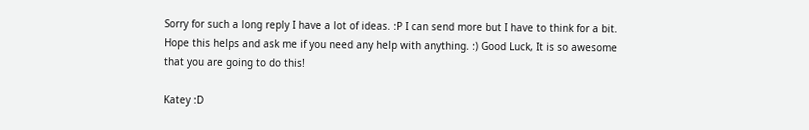Sorry for such a long reply I have a lot of ideas. :P I can send more but I have to think for a bit. Hope this helps and ask me if you need any help with anything. :) Good Luck, It is so awesome that you are going to do this!

Katey :D